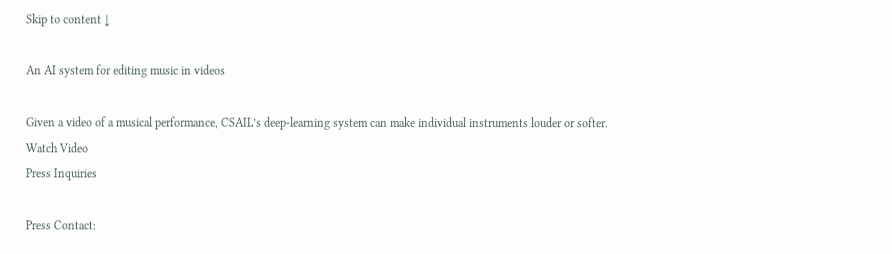Skip to content ↓

An AI system for editing music in videos

Given a video of a musical performance, CSAIL’s deep-learning system can make individual instruments louder or softer.
Watch Video
Press Inquiries

Press Contact: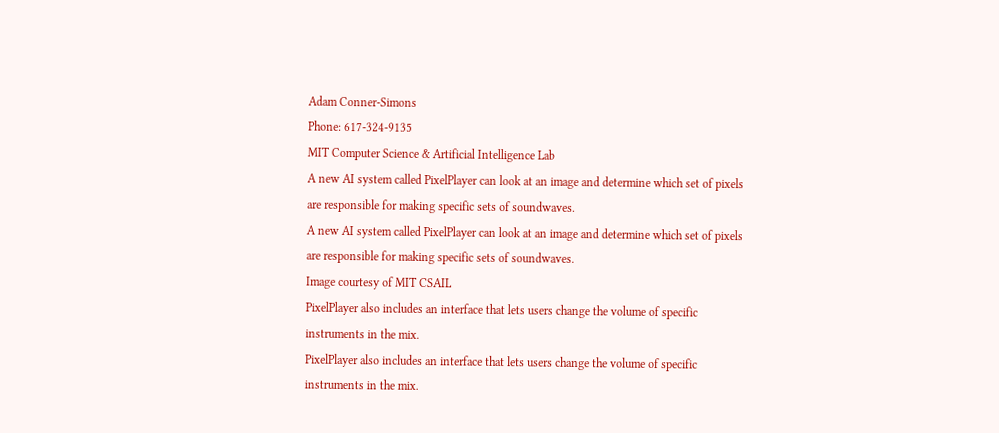Adam Conner-Simons
Phone: 617-324-9135
MIT Computer Science & Artificial Intelligence Lab
A new AI system called PixelPlayer can look at an image and determine which set of pixels are responsible for making specific sets of soundwaves.
A new AI system called PixelPlayer can look at an image and determine which set of pixels are responsible for making specific sets of soundwaves.
Image courtesy of MIT CSAIL
PixelPlayer also includes an interface that lets users change the volume of specific instruments in the mix.
PixelPlayer also includes an interface that lets users change the volume of specific instruments in the mix.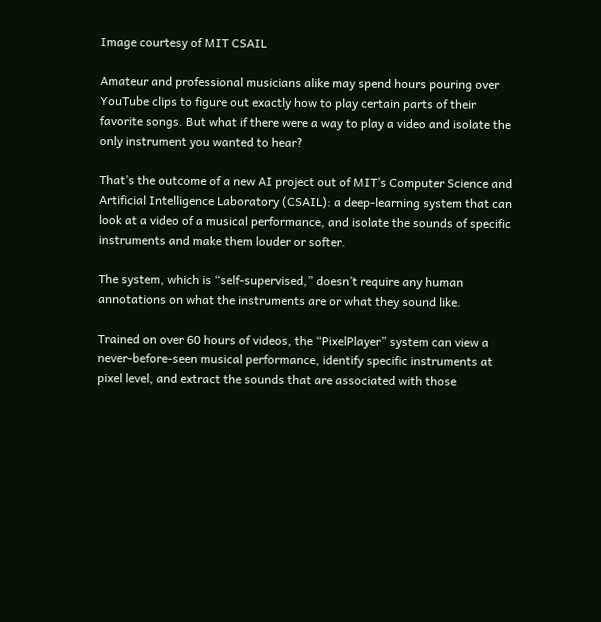Image courtesy of MIT CSAIL

Amateur and professional musicians alike may spend hours pouring over YouTube clips to figure out exactly how to play certain parts of their favorite songs. But what if there were a way to play a video and isolate the only instrument you wanted to hear?

That’s the outcome of a new AI project out of MIT’s Computer Science and Artificial Intelligence Laboratory (CSAIL): a deep-learning system that can look at a video of a musical performance, and isolate the sounds of specific instruments and make them louder or softer.

The system, which is “self-supervised,” doesn’t require any human annotations on what the instruments are or what they sound like.

Trained on over 60 hours of videos, the “PixelPlayer” system can view a never-before-seen musical performance, identify specific instruments at pixel level, and extract the sounds that are associated with those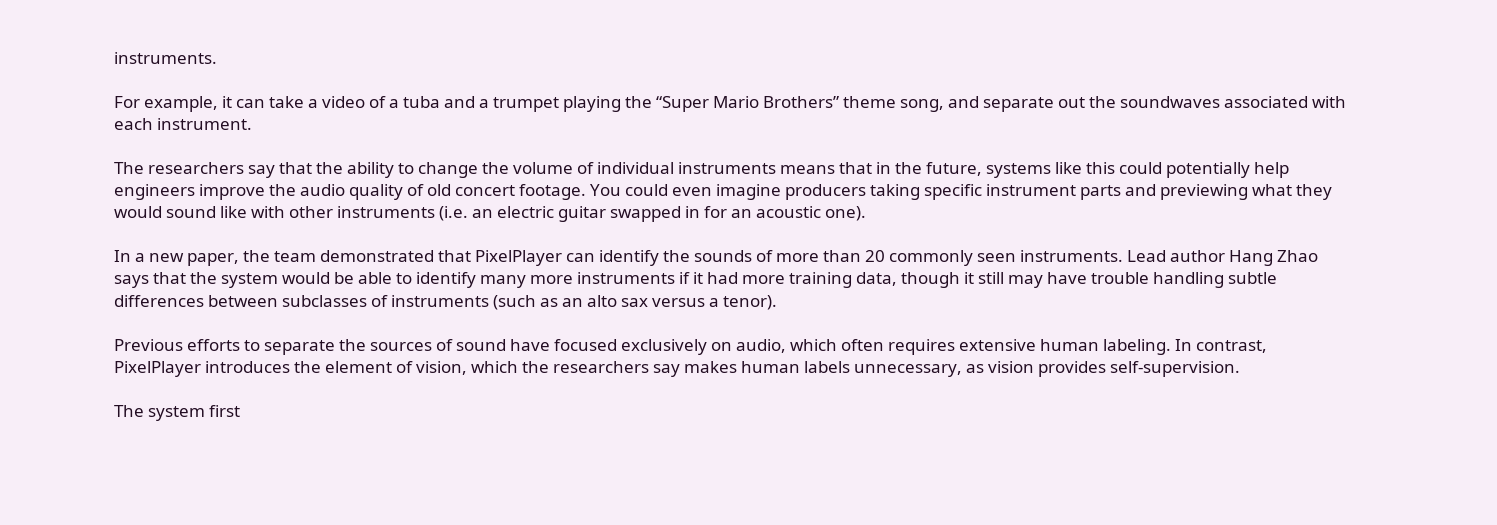instruments.

For example, it can take a video of a tuba and a trumpet playing the “Super Mario Brothers” theme song, and separate out the soundwaves associated with each instrument.

The researchers say that the ability to change the volume of individual instruments means that in the future, systems like this could potentially help engineers improve the audio quality of old concert footage. You could even imagine producers taking specific instrument parts and previewing what they would sound like with other instruments (i.e. an electric guitar swapped in for an acoustic one).

In a new paper, the team demonstrated that PixelPlayer can identify the sounds of more than 20 commonly seen instruments. Lead author Hang Zhao says that the system would be able to identify many more instruments if it had more training data, though it still may have trouble handling subtle differences between subclasses of instruments (such as an alto sax versus a tenor).

Previous efforts to separate the sources of sound have focused exclusively on audio, which often requires extensive human labeling. In contrast, PixelPlayer introduces the element of vision, which the researchers say makes human labels unnecessary, as vision provides self-supervision.

The system first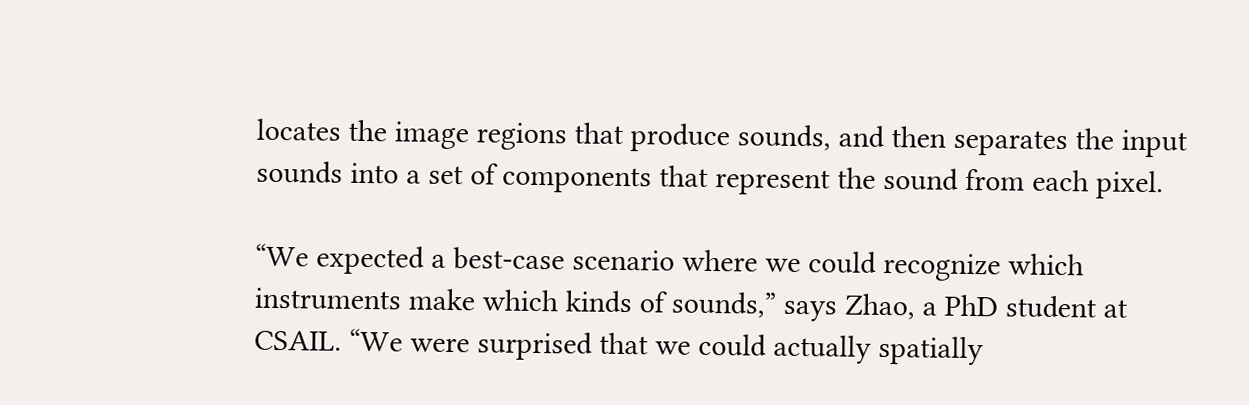locates the image regions that produce sounds, and then separates the input sounds into a set of components that represent the sound from each pixel.

“We expected a best-case scenario where we could recognize which instruments make which kinds of sounds,” says Zhao, a PhD student at CSAIL. “We were surprised that we could actually spatially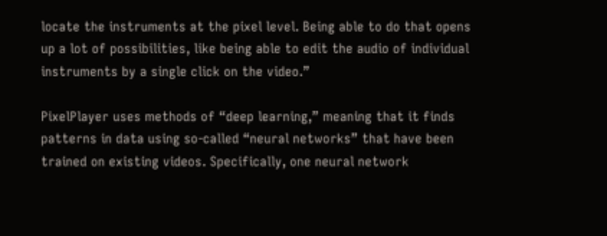locate the instruments at the pixel level. Being able to do that opens up a lot of possibilities, like being able to edit the audio of individual instruments by a single click on the video.”

PixelPlayer uses methods of “deep learning,” meaning that it finds patterns in data using so-called “neural networks” that have been trained on existing videos. Specifically, one neural network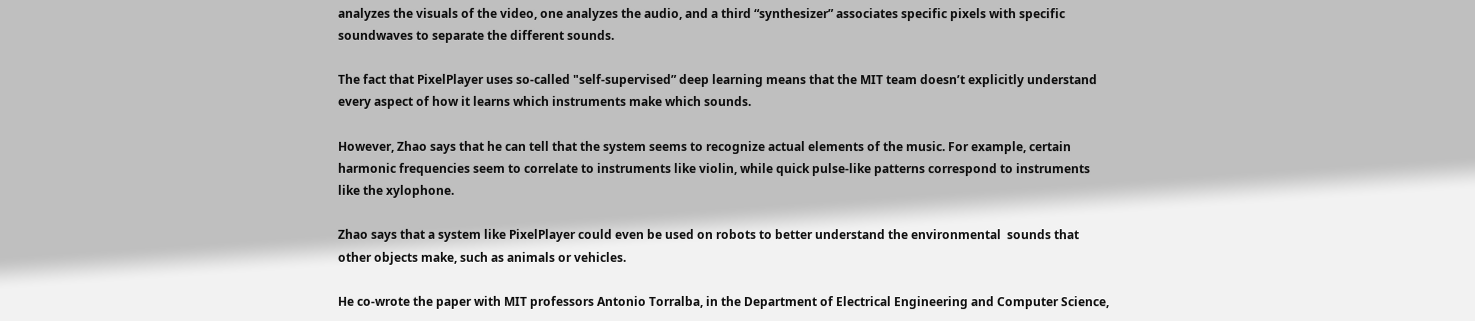analyzes the visuals of the video, one analyzes the audio, and a third “synthesizer” associates specific pixels with specific soundwaves to separate the different sounds.

The fact that PixelPlayer uses so-called "self-supervised” deep learning means that the MIT team doesn’t explicitly understand every aspect of how it learns which instruments make which sounds.

However, Zhao says that he can tell that the system seems to recognize actual elements of the music. For example, certain harmonic frequencies seem to correlate to instruments like violin, while quick pulse-like patterns correspond to instruments like the xylophone.

Zhao says that a system like PixelPlayer could even be used on robots to better understand the environmental  sounds that other objects make, such as animals or vehicles.

He co-wrote the paper with MIT professors Antonio Torralba, in the Department of Electrical Engineering and Computer Science,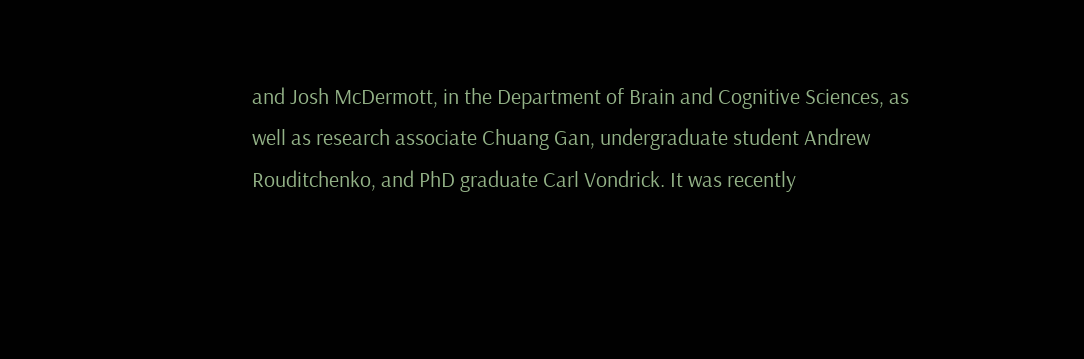and Josh McDermott, in the Department of Brain and Cognitive Sciences, as well as research associate Chuang Gan, undergraduate student Andrew Rouditchenko, and PhD graduate Carl Vondrick. It was recently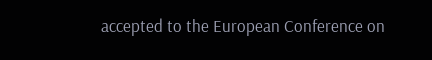accepted to the European Conference on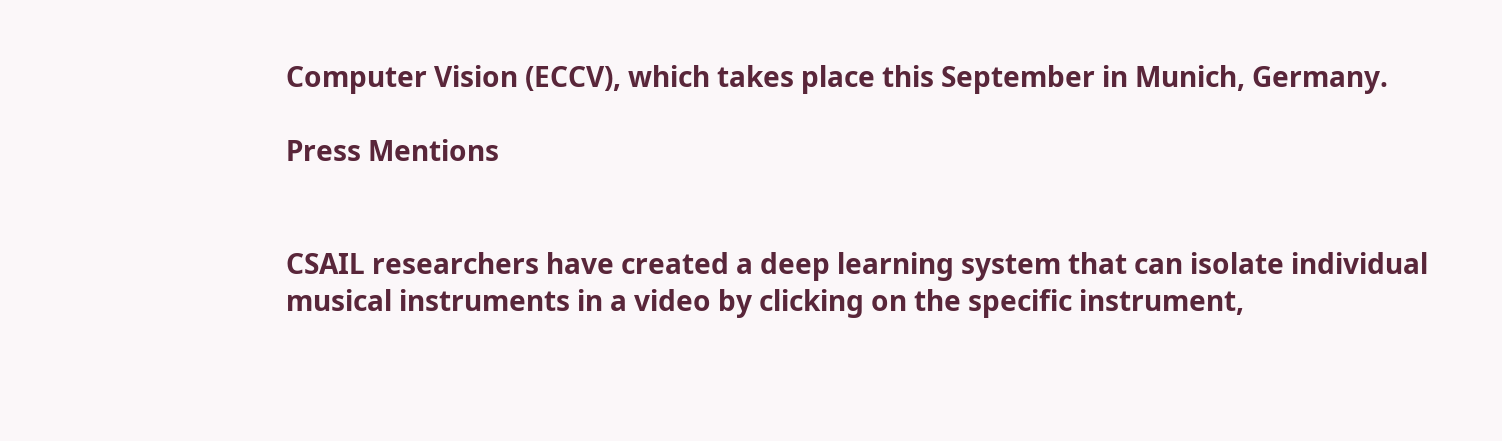Computer Vision (ECCV), which takes place this September in Munich, Germany.

Press Mentions


CSAIL researchers have created a deep learning system that can isolate individual musical instruments in a video by clicking on the specific instrument,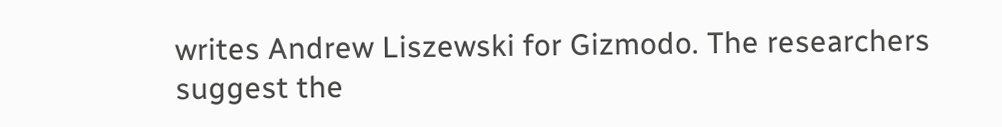writes Andrew Liszewski for Gizmodo. The researchers suggest the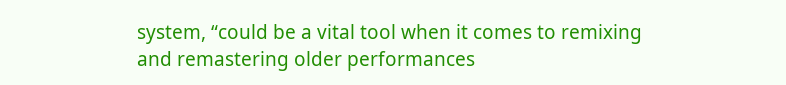system, “could be a vital tool when it comes to remixing and remastering older performances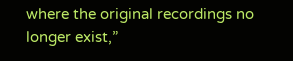where the original recordings no longer exist,”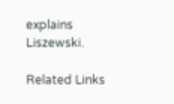explains Liszewski.

Related Links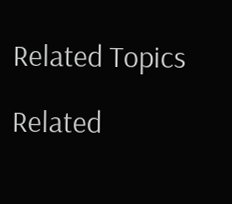Related Topics

Related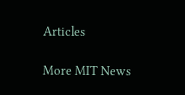Articles

More MIT News